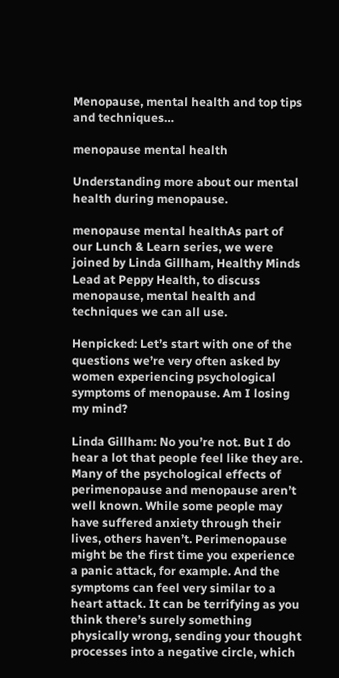Menopause, mental health and top tips and techniques…

menopause mental health

Understanding more about our mental health during menopause.

menopause mental healthAs part of our Lunch & Learn series, we were joined by Linda Gillham, Healthy Minds Lead at Peppy Health, to discuss menopause, mental health and techniques we can all use.

Henpicked: Let’s start with one of the questions we’re very often asked by women experiencing psychological symptoms of menopause. Am I losing my mind?

Linda Gillham: No you’re not. But I do hear a lot that people feel like they are. Many of the psychological effects of perimenopause and menopause aren’t well known. While some people may have suffered anxiety through their lives, others haven’t. Perimenopause might be the first time you experience a panic attack, for example. And the symptoms can feel very similar to a heart attack. It can be terrifying as you think there’s surely something physically wrong, sending your thought processes into a negative circle, which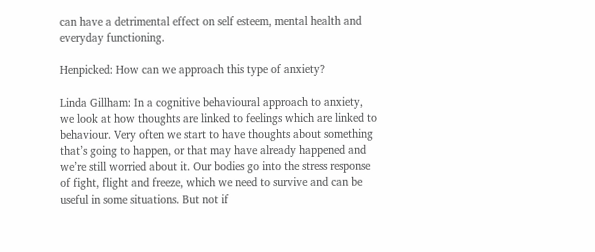can have a detrimental effect on self esteem, mental health and everyday functioning.

Henpicked: How can we approach this type of anxiety?

Linda Gillham: In a cognitive behavioural approach to anxiety, we look at how thoughts are linked to feelings which are linked to behaviour. Very often we start to have thoughts about something that’s going to happen, or that may have already happened and we’re still worried about it. Our bodies go into the stress response of fight, flight and freeze, which we need to survive and can be useful in some situations. But not if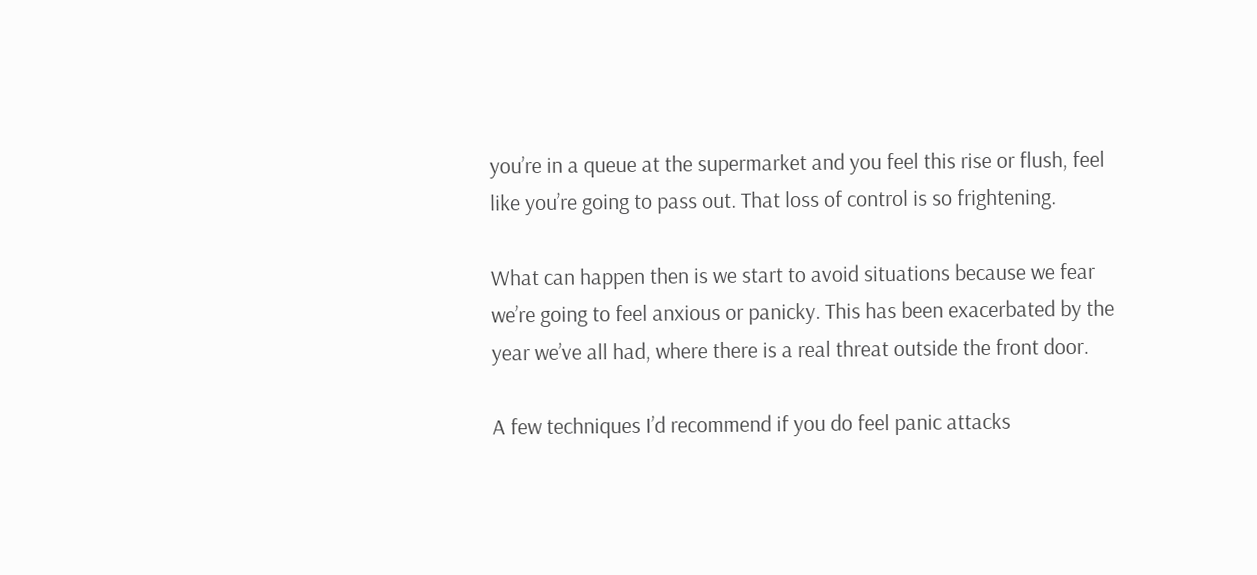you’re in a queue at the supermarket and you feel this rise or flush, feel like you’re going to pass out. That loss of control is so frightening.

What can happen then is we start to avoid situations because we fear we’re going to feel anxious or panicky. This has been exacerbated by the year we’ve all had, where there is a real threat outside the front door.

A few techniques I’d recommend if you do feel panic attacks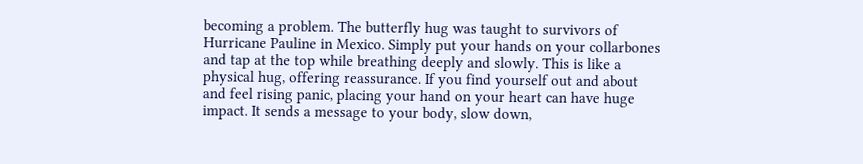becoming a problem. The butterfly hug was taught to survivors of Hurricane Pauline in Mexico. Simply put your hands on your collarbones and tap at the top while breathing deeply and slowly. This is like a physical hug, offering reassurance. If you find yourself out and about and feel rising panic, placing your hand on your heart can have huge impact. It sends a message to your body, slow down,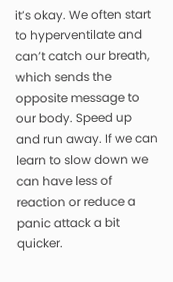it’s okay. We often start to hyperventilate and can’t catch our breath, which sends the opposite message to our body. Speed up and run away. If we can learn to slow down we can have less of reaction or reduce a panic attack a bit quicker.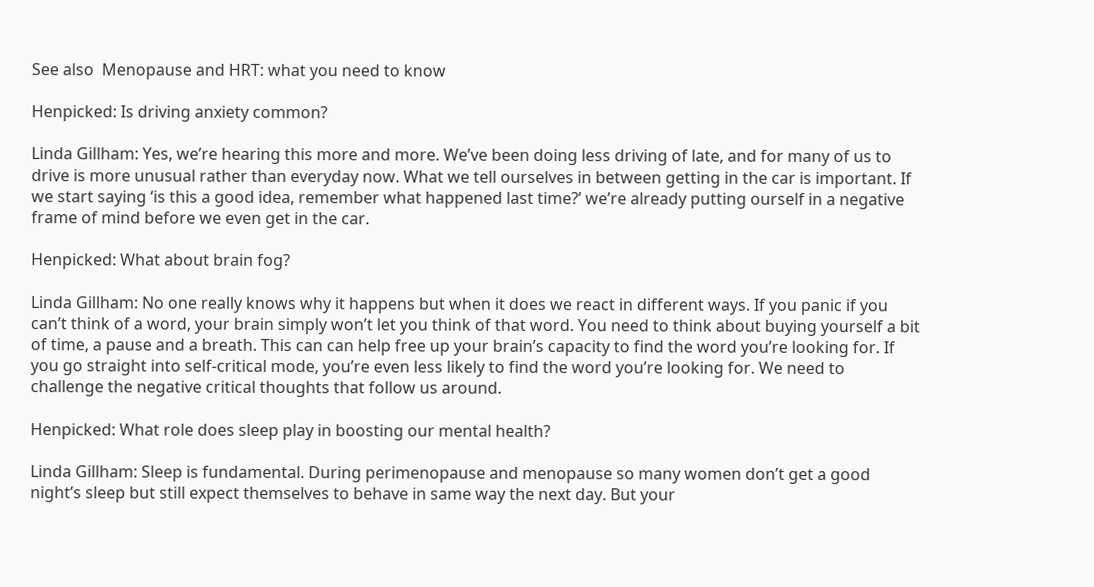See also  Menopause and HRT: what you need to know

Henpicked: Is driving anxiety common?

Linda Gillham: Yes, we’re hearing this more and more. We’ve been doing less driving of late, and for many of us to drive is more unusual rather than everyday now. What we tell ourselves in between getting in the car is important. If we start saying ‘is this a good idea, remember what happened last time?’ we’re already putting ourself in a negative frame of mind before we even get in the car.

Henpicked: What about brain fog?

Linda Gillham: No one really knows why it happens but when it does we react in different ways. If you panic if you can’t think of a word, your brain simply won’t let you think of that word. You need to think about buying yourself a bit of time, a pause and a breath. This can can help free up your brain’s capacity to find the word you’re looking for. If you go straight into self-critical mode, you’re even less likely to find the word you’re looking for. We need to challenge the negative critical thoughts that follow us around.

Henpicked: What role does sleep play in boosting our mental health?

Linda Gillham: Sleep is fundamental. During perimenopause and menopause so many women don’t get a good night’s sleep but still expect themselves to behave in same way the next day. But your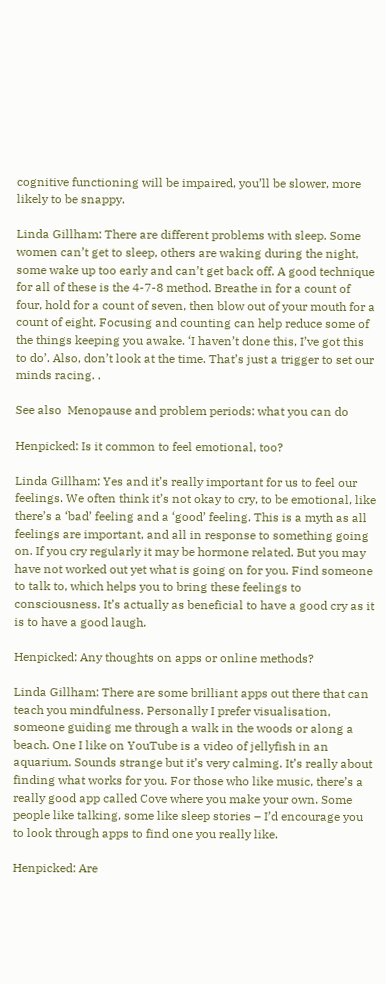cognitive functioning will be impaired, you’ll be slower, more likely to be snappy.

Linda Gillham: There are different problems with sleep. Some women can’t get to sleep, others are waking during the night, some wake up too early and can’t get back off. A good technique for all of these is the 4-7-8 method. Breathe in for a count of four, hold for a count of seven, then blow out of your mouth for a count of eight. Focusing and counting can help reduce some of the things keeping you awake. ‘I haven’t done this, I’ve got this to do’. Also, don’t look at the time. That’s just a trigger to set our minds racing. .

See also  Menopause and problem periods: what you can do

Henpicked: Is it common to feel emotional, too?

Linda Gillham: Yes and it’s really important for us to feel our feelings. We often think it’s not okay to cry, to be emotional, like there’s a ‘bad’ feeling and a ‘good’ feeling. This is a myth as all feelings are important, and all in response to something going on. If you cry regularly it may be hormone related. But you may have not worked out yet what is going on for you. Find someone to talk to, which helps you to bring these feelings to consciousness. It’s actually as beneficial to have a good cry as it is to have a good laugh.

Henpicked: Any thoughts on apps or online methods?

Linda Gillham: There are some brilliant apps out there that can teach you mindfulness. Personally I prefer visualisation, someone guiding me through a walk in the woods or along a beach. One I like on YouTube is a video of jellyfish in an aquarium. Sounds strange but it’s very calming. It’s really about finding what works for you. For those who like music, there’s a really good app called Cove where you make your own. Some people like talking, some like sleep stories – I’d encourage you to look through apps to find one you really like.

Henpicked: Are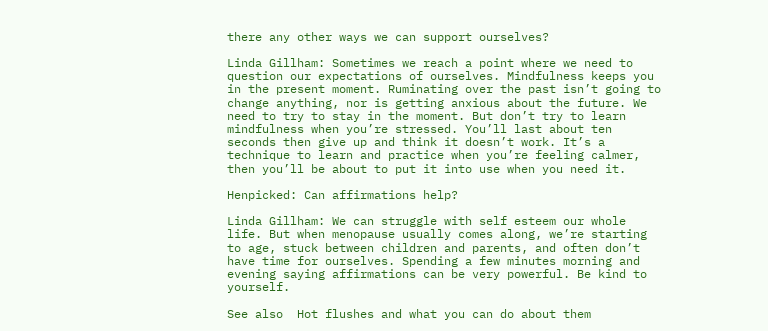there any other ways we can support ourselves?

Linda Gillham: Sometimes we reach a point where we need to question our expectations of ourselves. Mindfulness keeps you in the present moment. Ruminating over the past isn’t going to change anything, nor is getting anxious about the future. We need to try to stay in the moment. But don’t try to learn mindfulness when you’re stressed. You’ll last about ten seconds then give up and think it doesn’t work. It’s a technique to learn and practice when you’re feeling calmer, then you’ll be about to put it into use when you need it.

Henpicked: Can affirmations help?

Linda Gillham: We can struggle with self esteem our whole life. But when menopause usually comes along, we’re starting to age, stuck between children and parents, and often don’t have time for ourselves. Spending a few minutes morning and evening saying affirmations can be very powerful. Be kind to yourself.

See also  Hot flushes and what you can do about them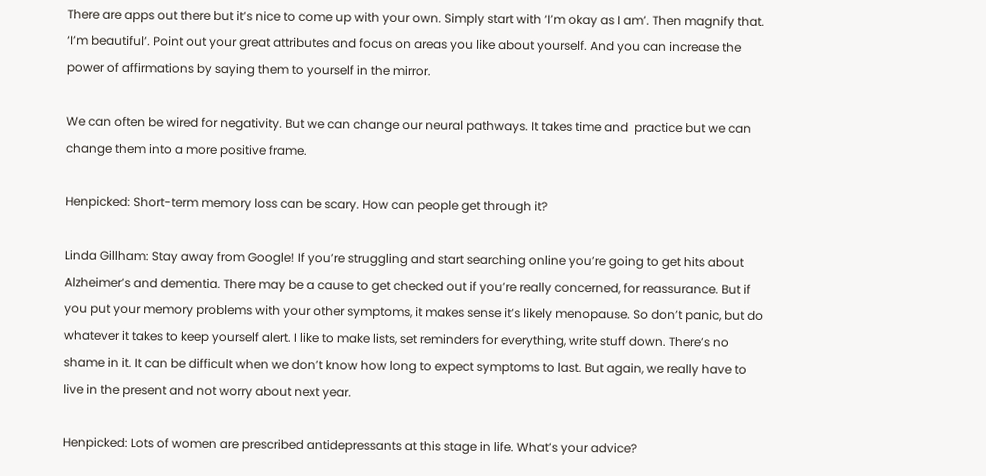There are apps out there but it’s nice to come up with your own. Simply start with ‘I’m okay as I am’. Then magnify that. ‘I’m beautiful’. Point out your great attributes and focus on areas you like about yourself. And you can increase the power of affirmations by saying them to yourself in the mirror.

We can often be wired for negativity. But we can change our neural pathways. It takes time and  practice but we can change them into a more positive frame.

Henpicked: Short-term memory loss can be scary. How can people get through it?

Linda Gillham: Stay away from Google! If you’re struggling and start searching online you’re going to get hits about Alzheimer’s and dementia. There may be a cause to get checked out if you’re really concerned, for reassurance. But if you put your memory problems with your other symptoms, it makes sense it’s likely menopause. So don’t panic, but do whatever it takes to keep yourself alert. I like to make lists, set reminders for everything, write stuff down. There’s no shame in it. It can be difficult when we don’t know how long to expect symptoms to last. But again, we really have to live in the present and not worry about next year.

Henpicked: Lots of women are prescribed antidepressants at this stage in life. What’s your advice?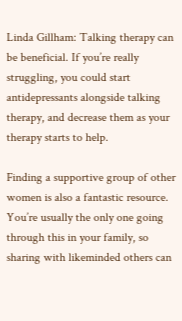Linda Gillham: Talking therapy can be beneficial. If you’re really struggling, you could start antidepressants alongside talking therapy, and decrease them as your therapy starts to help.

Finding a supportive group of other women is also a fantastic resource. You’re usually the only one going through this in your family, so sharing with likeminded others can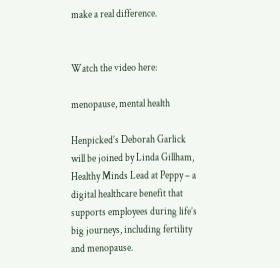make a real difference.


Watch the video here:

menopause, mental health

Henpicked’s Deborah Garlick will be joined by Linda Gillham, Healthy Minds Lead at Peppy – a digital healthcare benefit that supports employees during life’s big journeys, including fertility and menopause.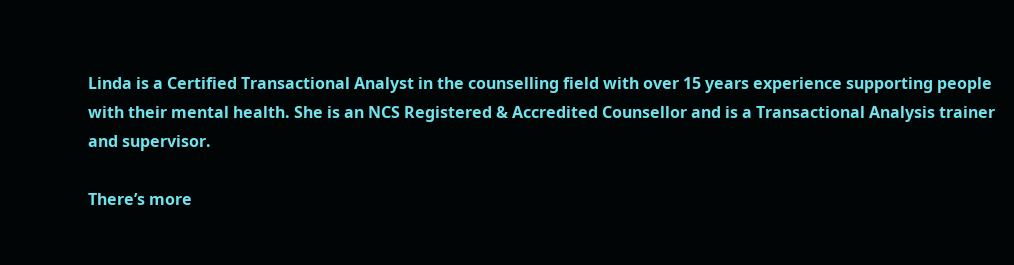Linda is a Certified Transactional Analyst in the counselling field with over 15 years experience supporting people with their mental health. She is an NCS Registered & Accredited Counsellor and is a Transactional Analysis trainer and supervisor.

There’s more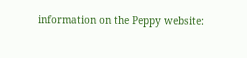information on the Peppy website: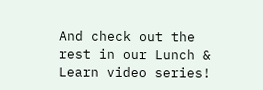And check out the rest in our Lunch & Learn video series!